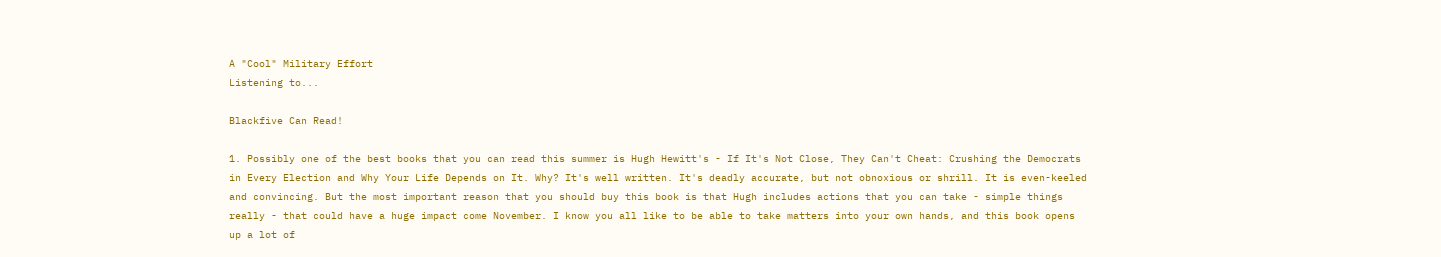A "Cool" Military Effort
Listening to...

Blackfive Can Read!

1. Possibly one of the best books that you can read this summer is Hugh Hewitt's - If It's Not Close, They Can't Cheat: Crushing the Democrats in Every Election and Why Your Life Depends on It. Why? It's well written. It's deadly accurate, but not obnoxious or shrill. It is even-keeled and convincing. But the most important reason that you should buy this book is that Hugh includes actions that you can take - simple things really - that could have a huge impact come November. I know you all like to be able to take matters into your own hands, and this book opens up a lot of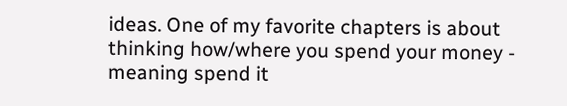ideas. One of my favorite chapters is about thinking how/where you spend your money - meaning spend it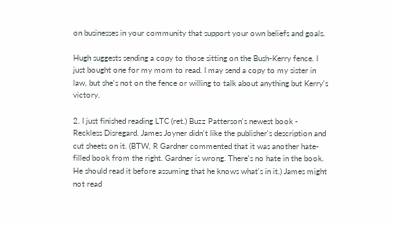on businesses in your community that support your own beliefs and goals.

Hugh suggests sending a copy to those sitting on the Bush-Kerry fence. I just bought one for my mom to read. I may send a copy to my sister in law, but she's not on the fence or willing to talk about anything but Kerry's victory.

2. I just finished reading LTC (ret.) Buzz Patterson's newest book - Reckless Disregard. James Joyner didn't like the publisher's description and cut sheets on it. (BTW, R Gardner commented that it was another hate-filled book from the right. Gardner is wrong. There's no hate in the book. He should read it before assuming that he knows what's in it.) James might not read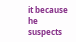it because he suspects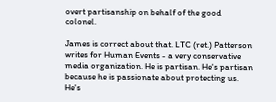overt partisanship on behalf of the good colonel.

James is correct about that. LTC (ret.) Patterson writes for Human Events - a very conservative media organization. He is partisan. He's partisan because he is passionate about protecting us. He's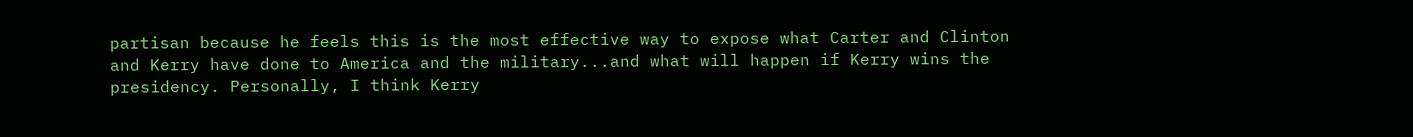partisan because he feels this is the most effective way to expose what Carter and Clinton and Kerry have done to America and the military...and what will happen if Kerry wins the presidency. Personally, I think Kerry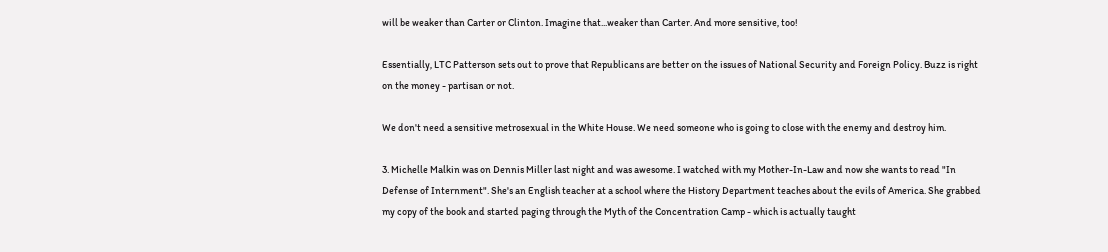will be weaker than Carter or Clinton. Imagine that...weaker than Carter. And more sensitive, too!

Essentially, LTC Patterson sets out to prove that Republicans are better on the issues of National Security and Foreign Policy. Buzz is right on the money - partisan or not.

We don't need a sensitive metrosexual in the White House. We need someone who is going to close with the enemy and destroy him.

3. Michelle Malkin was on Dennis Miller last night and was awesome. I watched with my Mother-In-Law and now she wants to read "In Defense of Internment". She's an English teacher at a school where the History Department teaches about the evils of America. She grabbed my copy of the book and started paging through the Myth of the Concentration Camp - which is actually taught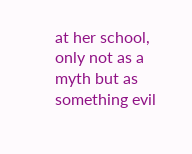at her school, only not as a myth but as something evil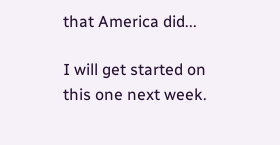that America did...

I will get started on this one next week.